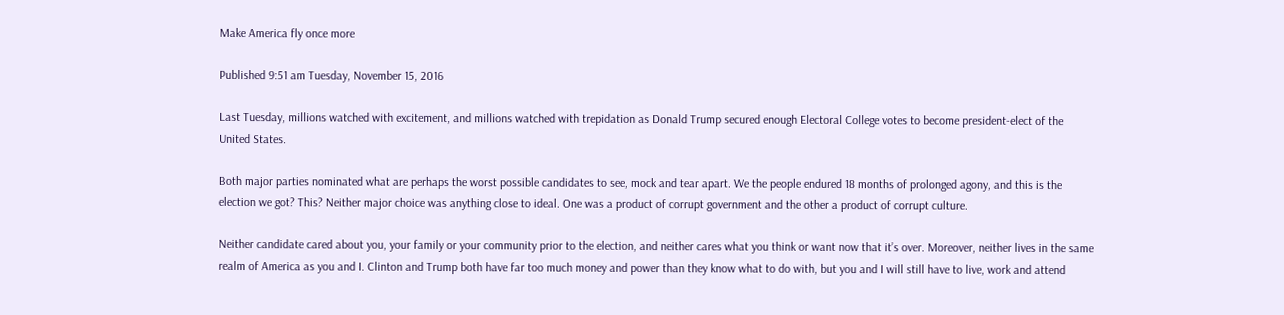Make America fly once more

Published 9:51 am Tuesday, November 15, 2016

Last Tuesday, millions watched with excitement, and millions watched with trepidation as Donald Trump secured enough Electoral College votes to become president-elect of the United States.

Both major parties nominated what are perhaps the worst possible candidates to see, mock and tear apart. We the people endured 18 months of prolonged agony, and this is the election we got? This? Neither major choice was anything close to ideal. One was a product of corrupt government and the other a product of corrupt culture.

Neither candidate cared about you, your family or your community prior to the election, and neither cares what you think or want now that it’s over. Moreover, neither lives in the same realm of America as you and I. Clinton and Trump both have far too much money and power than they know what to do with, but you and I will still have to live, work and attend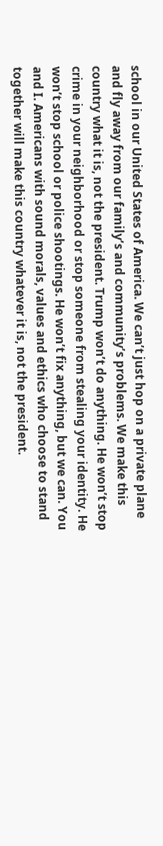school in our United States of America. We can’t just hop on a private plane and fly away from our family’s and community’s problems. We make this country what it is, not the president. Trump won’t do anything. He won’t stop crime in your neighborhood or stop someone from stealing your identity. He won’t stop school or police shootings. He won’t fix anything, but we can. You and I. Americans with sound morals, values and ethics who choose to stand together will make this country whatever it is, not the president.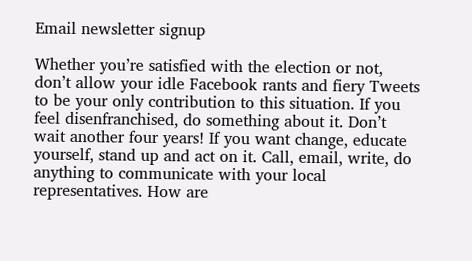Email newsletter signup

Whether you’re satisfied with the election or not, don’t allow your idle Facebook rants and fiery Tweets to be your only contribution to this situation. If you feel disenfranchised, do something about it. Don’t wait another four years! If you want change, educate yourself, stand up and act on it. Call, email, write, do anything to communicate with your local representatives. How are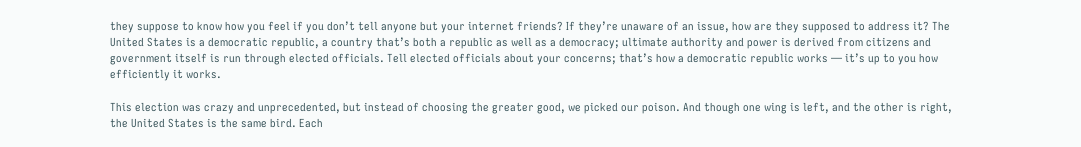they suppose to know how you feel if you don’t tell anyone but your internet friends? If they’re unaware of an issue, how are they supposed to address it? The United States is a democratic republic, a country that’s both a republic as well as a democracy; ultimate authority and power is derived from citizens and government itself is run through elected officials. Tell elected officials about your concerns; that’s how a democratic republic works — it’s up to you how efficiently it works.

This election was crazy and unprecedented, but instead of choosing the greater good, we picked our poison. And though one wing is left, and the other is right, the United States is the same bird. Each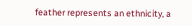feather represents an ethnicity, a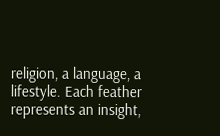religion, a language, a lifestyle. Each feather represents an insight,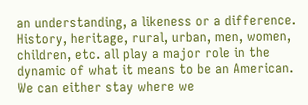an understanding, a likeness or a difference. History, heritage, rural, urban, men, women, children, etc. all play a major role in the dynamic of what it means to be an American. We can either stay where we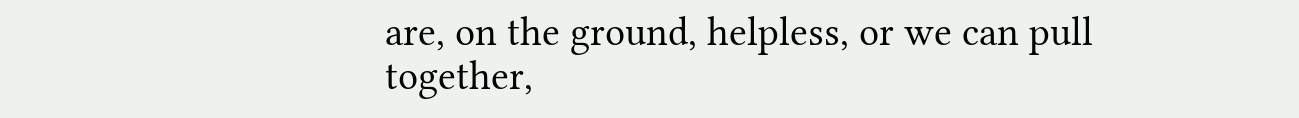are, on the ground, helpless, or we can pull together,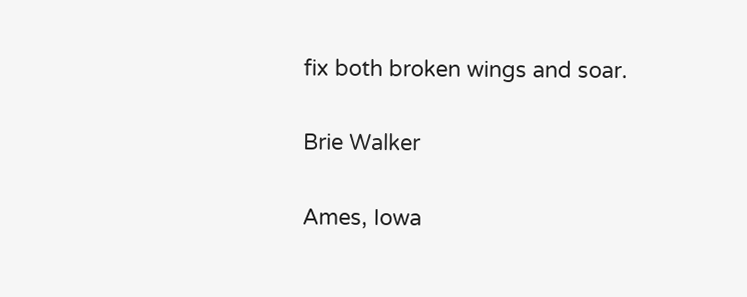fix both broken wings and soar.

Brie Walker

Ames, Iowa